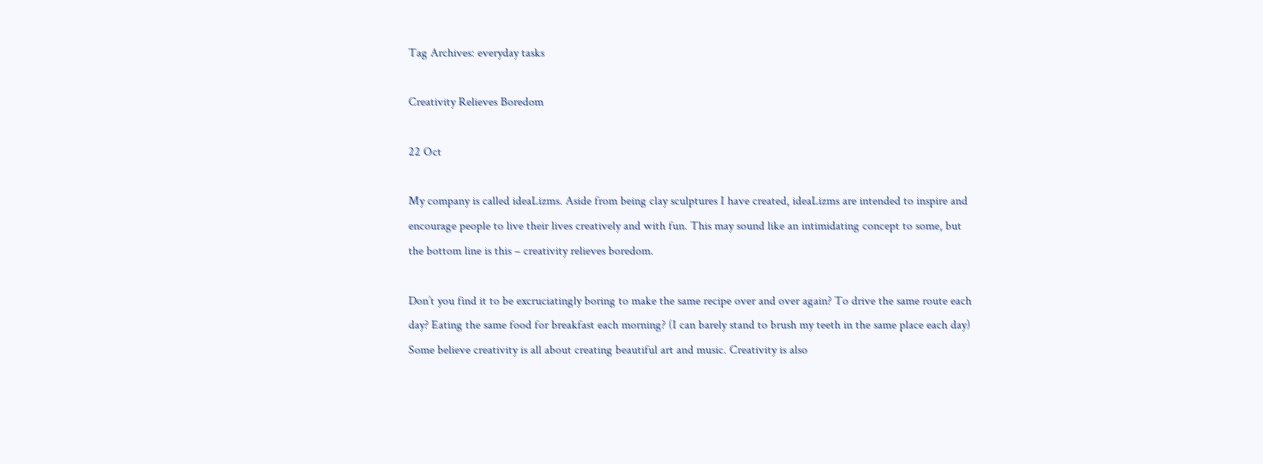Tag Archives: everyday tasks

Creativity Relieves Boredom

22 Oct

My company is called ideaLizms. Aside from being clay sculptures I have created, ideaLizms are intended to inspire and encourage people to live their lives creatively and with fun. This may sound like an intimidating concept to some, but the bottom line is this – creativity relieves boredom.

Don’t you find it to be excruciatingly boring to make the same recipe over and over again? To drive the same route each day? Eating the same food for breakfast each morning? (I can barely stand to brush my teeth in the same place each day) Some believe creativity is all about creating beautiful art and music. Creativity is also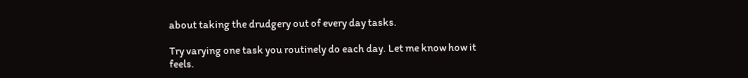about taking the drudgery out of every day tasks.

Try varying one task you routinely do each day. Let me know how it feels.